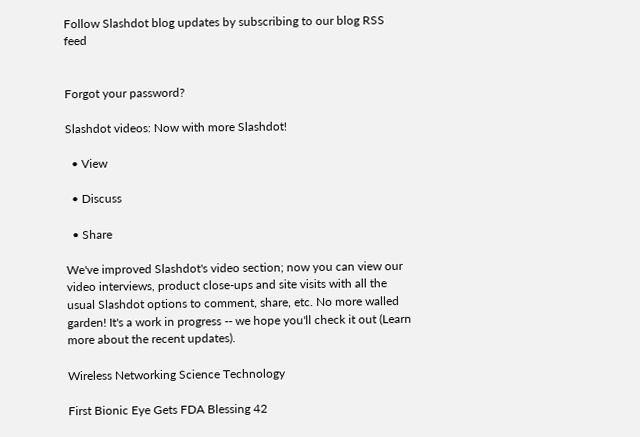Follow Slashdot blog updates by subscribing to our blog RSS feed


Forgot your password?

Slashdot videos: Now with more Slashdot!

  • View

  • Discuss

  • Share

We've improved Slashdot's video section; now you can view our video interviews, product close-ups and site visits with all the usual Slashdot options to comment, share, etc. No more walled garden! It's a work in progress -- we hope you'll check it out (Learn more about the recent updates).

Wireless Networking Science Technology

First Bionic Eye Gets FDA Blessing 42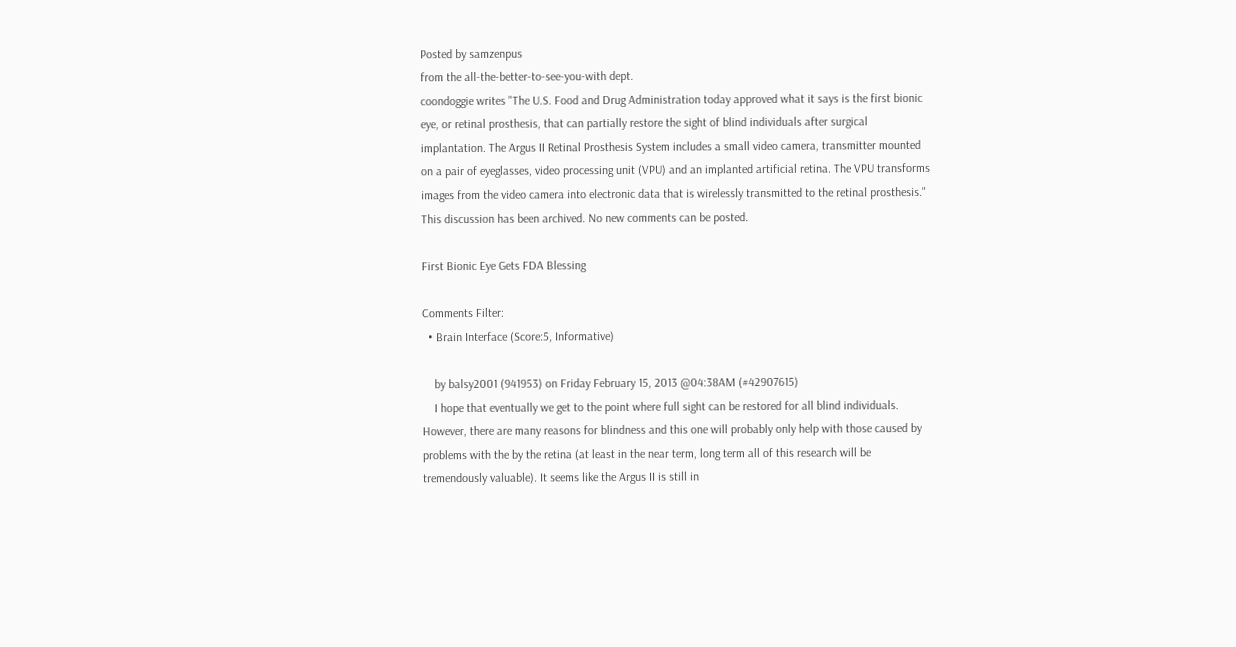Posted by samzenpus
from the all-the-better-to-see-you-with dept.
coondoggie writes "The U.S. Food and Drug Administration today approved what it says is the first bionic eye, or retinal prosthesis, that can partially restore the sight of blind individuals after surgical implantation. The Argus II Retinal Prosthesis System includes a small video camera, transmitter mounted on a pair of eyeglasses, video processing unit (VPU) and an implanted artificial retina. The VPU transforms images from the video camera into electronic data that is wirelessly transmitted to the retinal prosthesis."
This discussion has been archived. No new comments can be posted.

First Bionic Eye Gets FDA Blessing

Comments Filter:
  • Brain Interface (Score:5, Informative)

    by balsy2001 (941953) on Friday February 15, 2013 @04:38AM (#42907615)
    I hope that eventually we get to the point where full sight can be restored for all blind individuals. However, there are many reasons for blindness and this one will probably only help with those caused by problems with the by the retina (at least in the near term, long term all of this research will be tremendously valuable). It seems like the Argus II is still in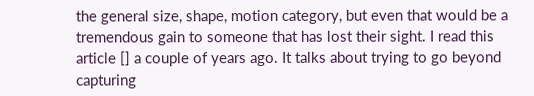the general size, shape, motion category, but even that would be a tremendous gain to someone that has lost their sight. I read this article [] a couple of years ago. It talks about trying to go beyond capturing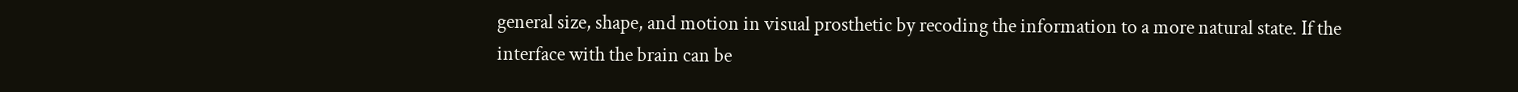general size, shape, and motion in visual prosthetic by recoding the information to a more natural state. If the interface with the brain can be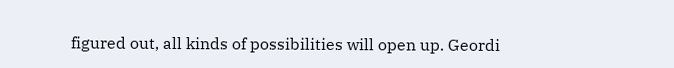figured out, all kinds of possibilities will open up. Geordi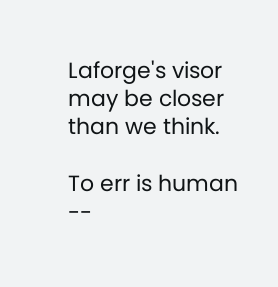Laforge's visor may be closer than we think.

To err is human --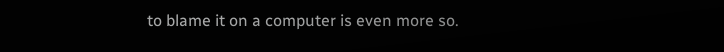to blame it on a computer is even more so.